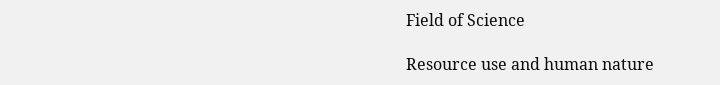Field of Science

Resource use and human nature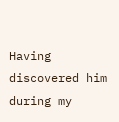Having discovered him during my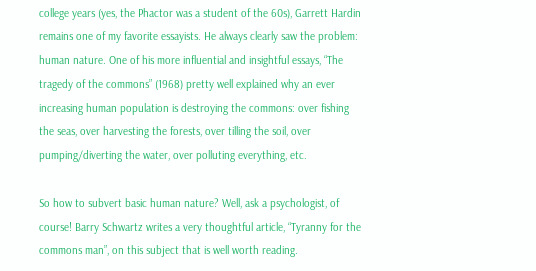college years (yes, the Phactor was a student of the 60s), Garrett Hardin remains one of my favorite essayists. He always clearly saw the problem: human nature. One of his more influential and insightful essays, “The tragedy of the commons” (1968) pretty well explained why an ever increasing human population is destroying the commons: over fishing the seas, over harvesting the forests, over tilling the soil, over pumping/diverting the water, over polluting everything, etc.

So how to subvert basic human nature? Well, ask a psychologist, of course! Barry Schwartz writes a very thoughtful article, “Tyranny for the commons man”, on this subject that is well worth reading.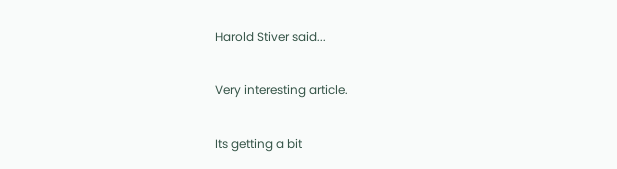Harold Stiver said...

Very interesting article.

Its getting a bit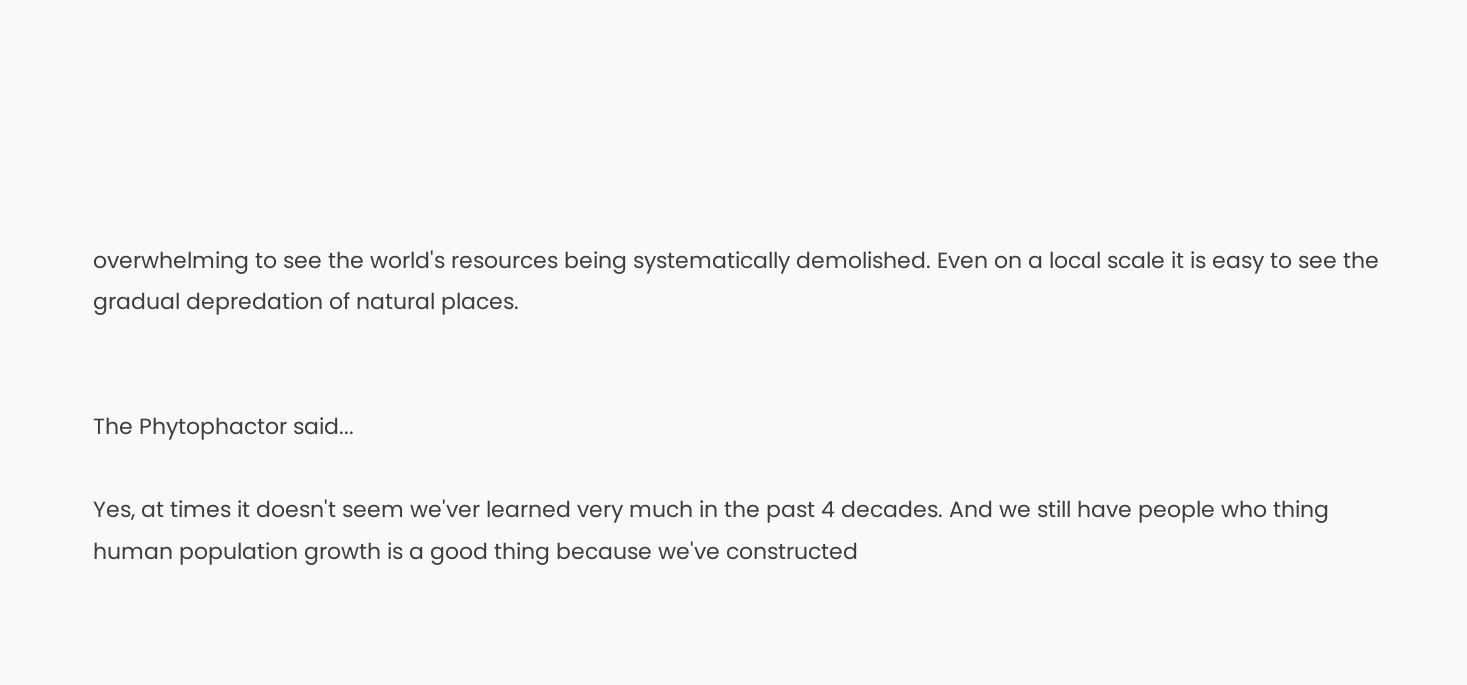overwhelming to see the world's resources being systematically demolished. Even on a local scale it is easy to see the gradual depredation of natural places.


The Phytophactor said...

Yes, at times it doesn't seem we'ver learned very much in the past 4 decades. And we still have people who thing human population growth is a good thing because we've constructed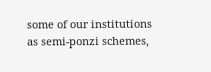some of our institutions as semi-ponzi schemes,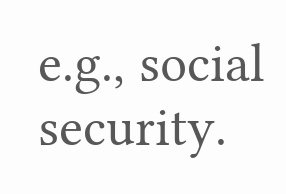e.g., social security.